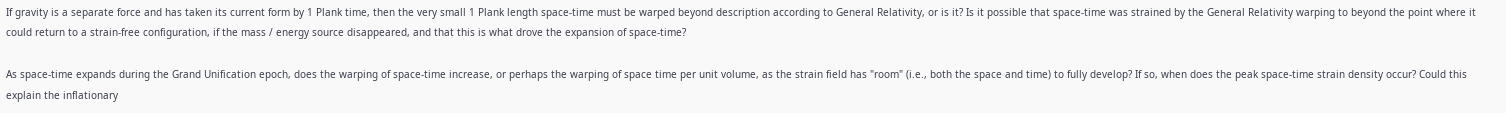If gravity is a separate force and has taken its current form by 1 Plank time, then the very small 1 Plank length space-time must be warped beyond description according to General Relativity, or is it? Is it possible that space-time was strained by the General Relativity warping to beyond the point where it could return to a strain-free configuration, if the mass / energy source disappeared, and that this is what drove the expansion of space-time?

As space-time expands during the Grand Unification epoch, does the warping of space-time increase, or perhaps the warping of space time per unit volume, as the strain field has "room" (i.e., both the space and time) to fully develop? If so, when does the peak space-time strain density occur? Could this explain the inflationary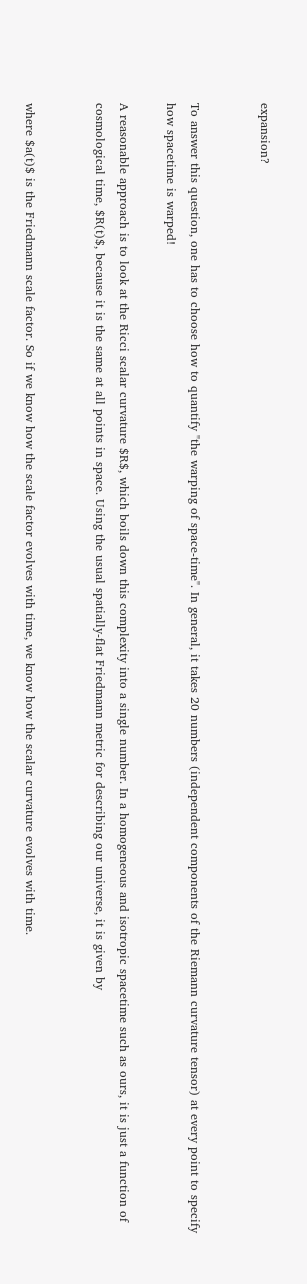expansion?


To answer this question, one has to choose how to quantify "the warping of space-time". In general, it takes 20 numbers (independent components of the Riemann curvature tensor) at every point to specify how spacetime is warped!

A reasonable approach is to look at the Ricci scalar curvature $R$, which boils down this complexity into a single number. In a homogeneous and isotropic spacetime such as ours, it is just a function of cosmological time, $R(t)$, because it is the same at all points in space. Using the usual spatially-flat Friedmann metric for describing our universe, it is given by


where $a(t)$ is the Friedmann scale factor. So if we know how the scale factor evolves with time, we know how the scalar curvature evolves with time.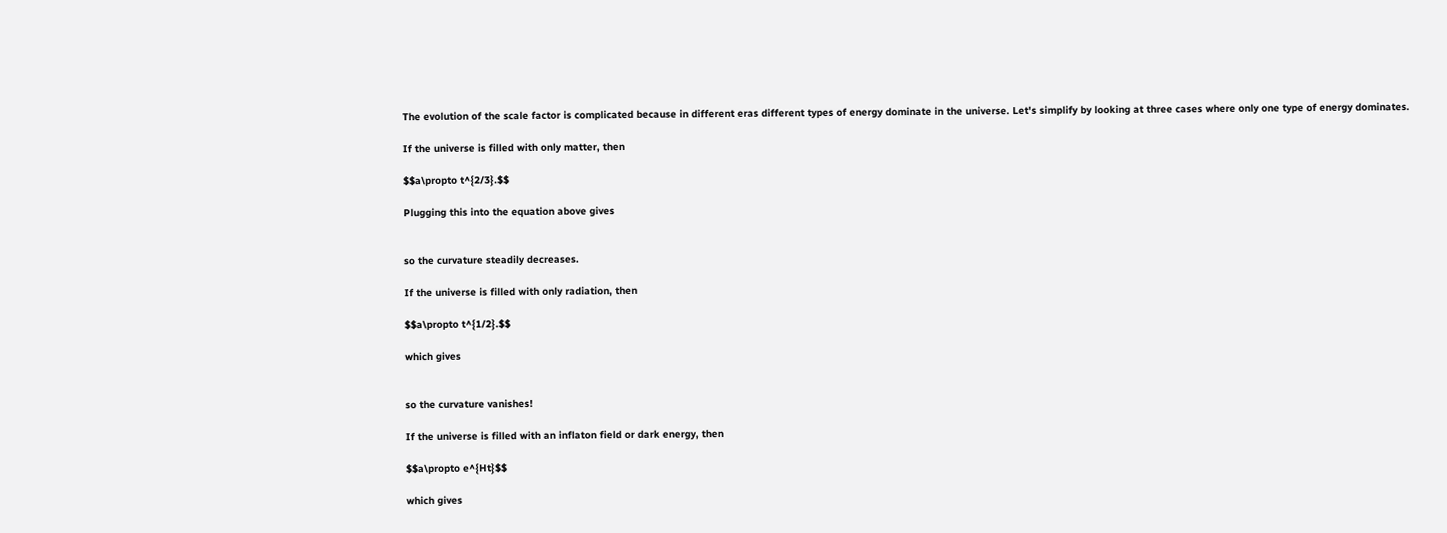The evolution of the scale factor is complicated because in different eras different types of energy dominate in the universe. Let's simplify by looking at three cases where only one type of energy dominates.

If the universe is filled with only matter, then

$$a\propto t^{2/3}.$$

Plugging this into the equation above gives


so the curvature steadily decreases.

If the universe is filled with only radiation, then

$$a\propto t^{1/2}.$$

which gives


so the curvature vanishes!

If the universe is filled with an inflaton field or dark energy, then

$$a\propto e^{Ht}$$

which gives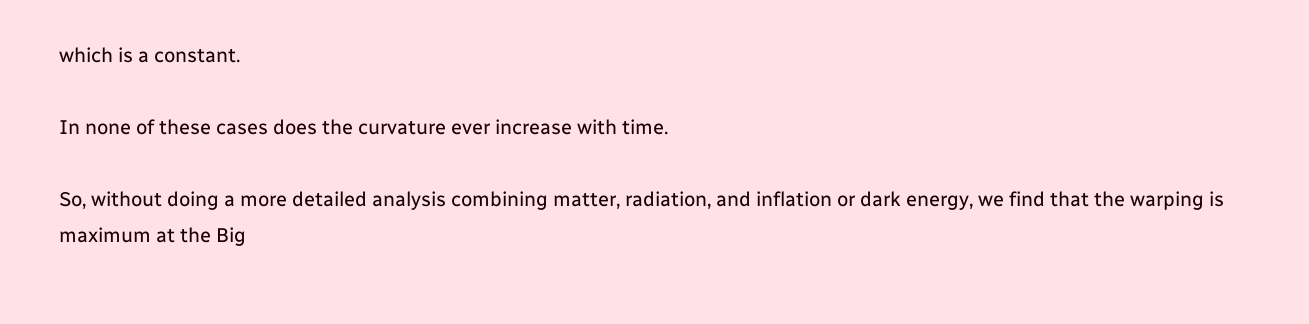which is a constant.

In none of these cases does the curvature ever increase with time.

So, without doing a more detailed analysis combining matter, radiation, and inflation or dark energy, we find that the warping is maximum at the Big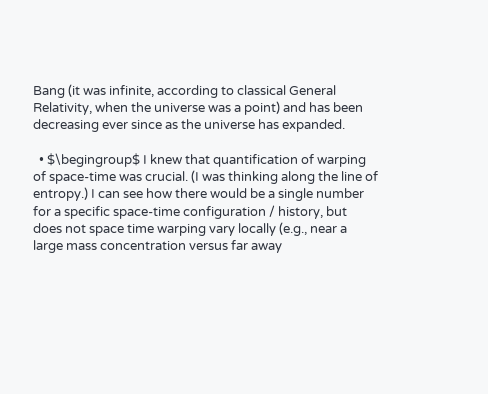Bang (it was infinite, according to classical General Relativity, when the universe was a point) and has been decreasing ever since as the universe has expanded.

  • $\begingroup$ I knew that quantification of warping of space-time was crucial. (I was thinking along the line of entropy.) I can see how there would be a single number for a specific space-time configuration / history, but does not space time warping vary locally (e.g., near a large mass concentration versus far away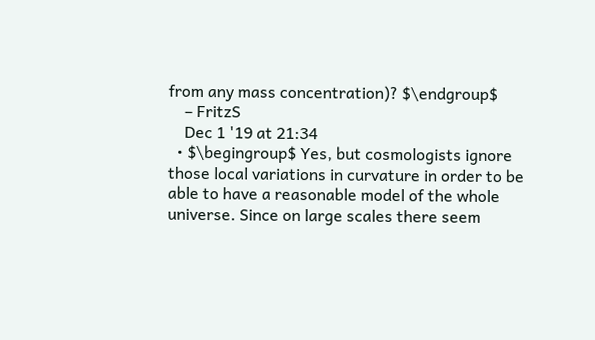from any mass concentration)? $\endgroup$
    – FritzS
    Dec 1 '19 at 21:34
  • $\begingroup$ Yes, but cosmologists ignore those local variations in curvature in order to be able to have a reasonable model of the whole universe. Since on large scales there seem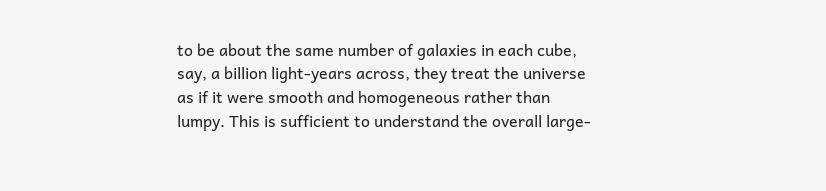to be about the same number of galaxies in each cube, say, a billion light-years across, they treat the universe as if it were smooth and homogeneous rather than lumpy. This is sufficient to understand the overall large-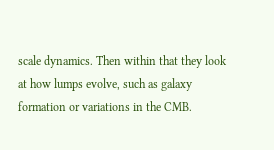scale dynamics. Then within that they look at how lumps evolve, such as galaxy formation or variations in the CMB.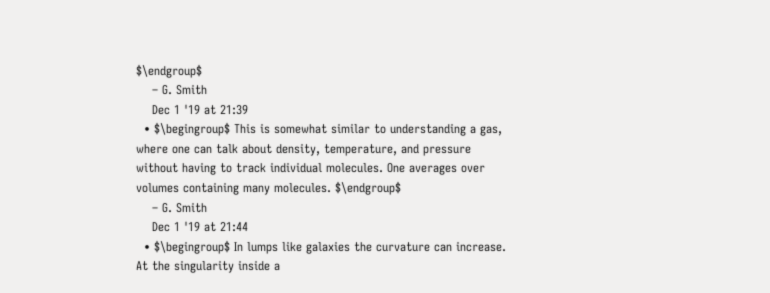$\endgroup$
    – G. Smith
    Dec 1 '19 at 21:39
  • $\begingroup$ This is somewhat similar to understanding a gas, where one can talk about density, temperature, and pressure without having to track individual molecules. One averages over volumes containing many molecules. $\endgroup$
    – G. Smith
    Dec 1 '19 at 21:44
  • $\begingroup$ In lumps like galaxies the curvature can increase. At the singularity inside a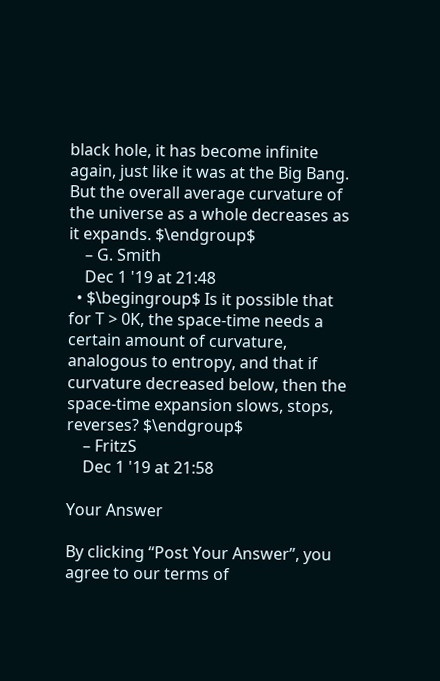black hole, it has become infinite again, just like it was at the Big Bang. But the overall average curvature of the universe as a whole decreases as it expands. $\endgroup$
    – G. Smith
    Dec 1 '19 at 21:48
  • $\begingroup$ Is it possible that for T > 0K, the space-time needs a certain amount of curvature, analogous to entropy, and that if curvature decreased below, then the space-time expansion slows, stops, reverses? $\endgroup$
    – FritzS
    Dec 1 '19 at 21:58

Your Answer

By clicking “Post Your Answer”, you agree to our terms of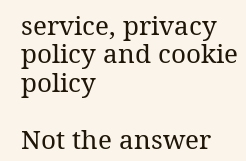service, privacy policy and cookie policy

Not the answer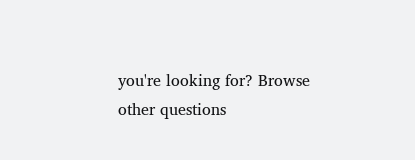you're looking for? Browse other questions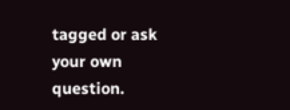tagged or ask your own question.